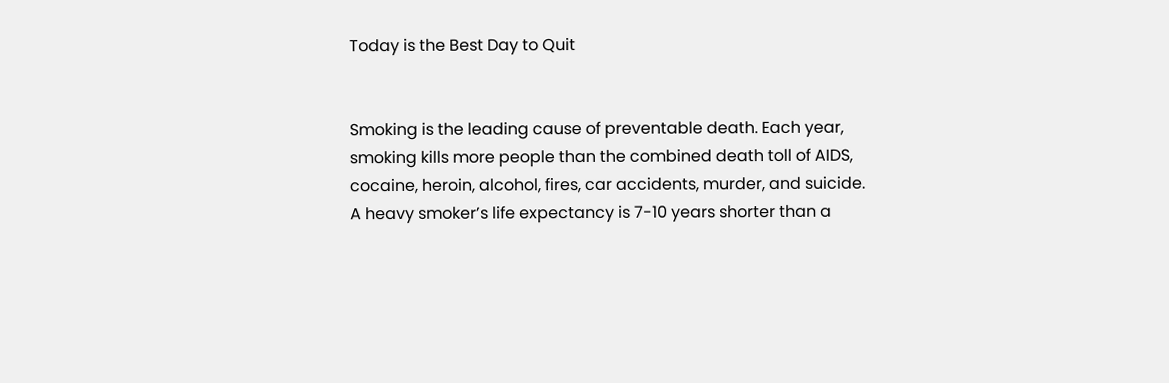Today is the Best Day to Quit


Smoking is the leading cause of preventable death. Each year, smoking kills more people than the combined death toll of AIDS, cocaine, heroin, alcohol, fires, car accidents, murder, and suicide. A heavy smoker’s life expectancy is 7-10 years shorter than a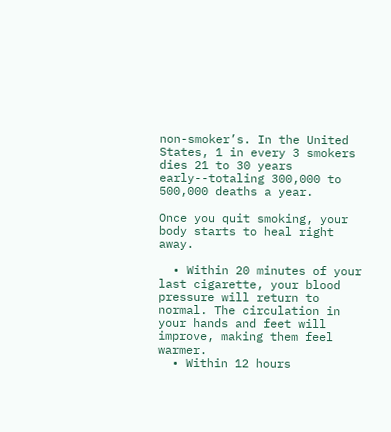non-smoker’s. In the United States, 1 in every 3 smokers dies 21 to 30 years early--totaling 300,000 to 500,000 deaths a year.

Once you quit smoking, your body starts to heal right away.

  • Within 20 minutes of your last cigarette, your blood pressure will return to normal. The circulation in your hands and feet will improve, making them feel warmer.
  • Within 12 hours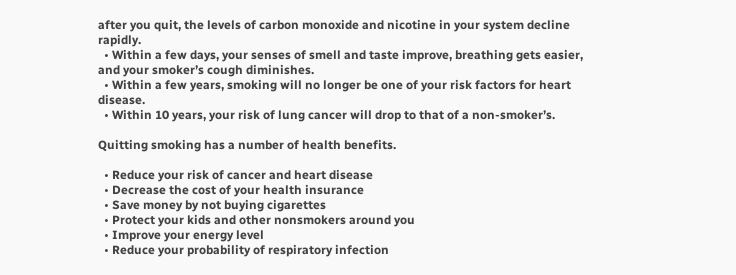after you quit, the levels of carbon monoxide and nicotine in your system decline rapidly.
  • Within a few days, your senses of smell and taste improve, breathing gets easier, and your smoker’s cough diminishes.
  • Within a few years, smoking will no longer be one of your risk factors for heart disease.
  • Within 10 years, your risk of lung cancer will drop to that of a non-smoker’s.

Quitting smoking has a number of health benefits.

  • Reduce your risk of cancer and heart disease
  • Decrease the cost of your health insurance
  • Save money by not buying cigarettes
  • Protect your kids and other nonsmokers around you
  • Improve your energy level
  • Reduce your probability of respiratory infection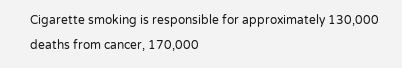Cigarette smoking is responsible for approximately 130,000 deaths from cancer, 170,000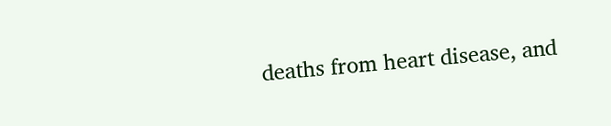deaths from heart disease, and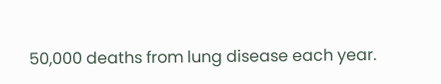50,000 deaths from lung disease each year.